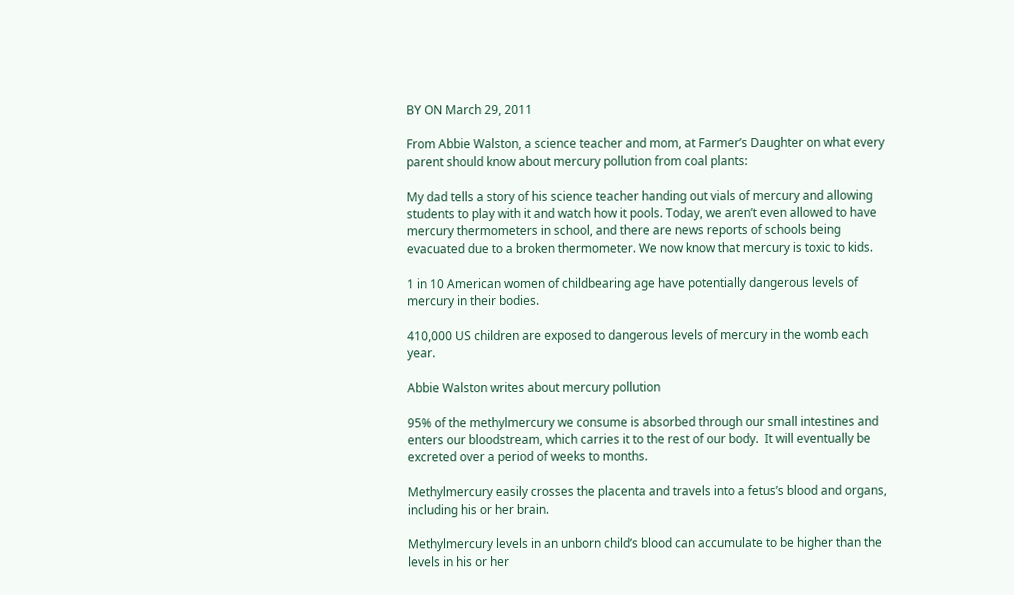BY ON March 29, 2011

From Abbie Walston, a science teacher and mom, at Farmer’s Daughter on what every parent should know about mercury pollution from coal plants:

My dad tells a story of his science teacher handing out vials of mercury and allowing students to play with it and watch how it pools. Today, we aren’t even allowed to have mercury thermometers in school, and there are news reports of schools being evacuated due to a broken thermometer. We now know that mercury is toxic to kids.

1 in 10 American women of childbearing age have potentially dangerous levels of mercury in their bodies.

410,000 US children are exposed to dangerous levels of mercury in the womb each year.

Abbie Walston writes about mercury pollution

95% of the methylmercury we consume is absorbed through our small intestines and enters our bloodstream, which carries it to the rest of our body.  It will eventually be excreted over a period of weeks to months.

Methylmercury easily crosses the placenta and travels into a fetus’s blood and organs, including his or her brain.

Methylmercury levels in an unborn child’s blood can accumulate to be higher than the levels in his or her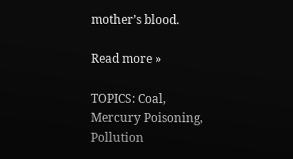mother’s blood.

Read more »

TOPICS: Coal, Mercury Poisoning, Pollution